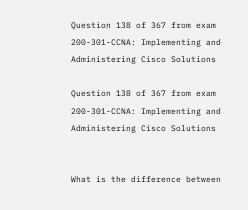Question 138 of 367 from exam 200-301-CCNA: Implementing and Administering Cisco Solutions

Question 138 of 367 from exam 200-301-CCNA: Implementing and Administering Cisco Solutions


What is the difference between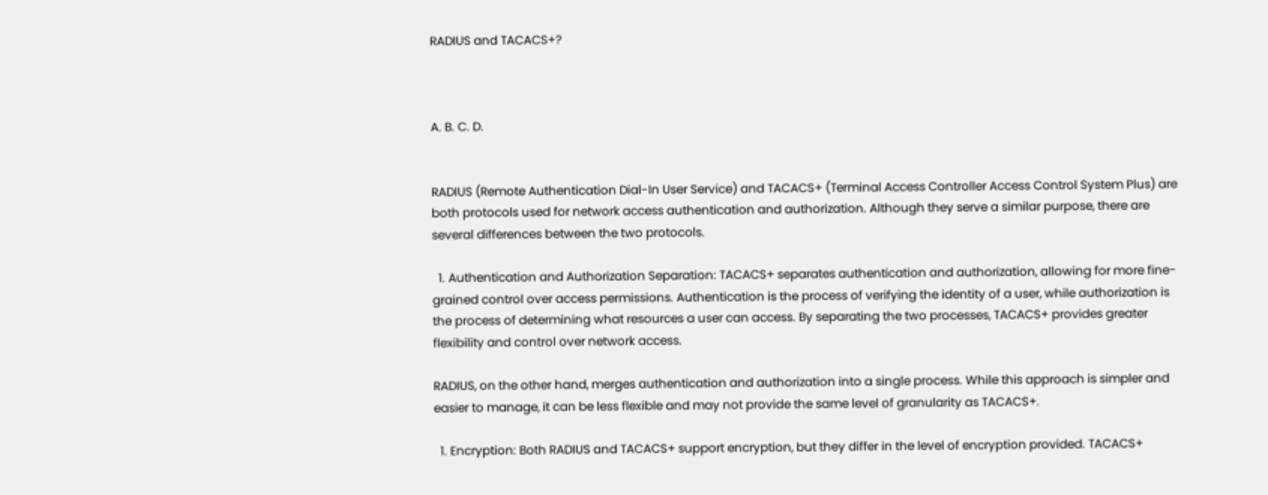RADIUS and TACACS+?



A. B. C. D.


RADIUS (Remote Authentication Dial-In User Service) and TACACS+ (Terminal Access Controller Access Control System Plus) are both protocols used for network access authentication and authorization. Although they serve a similar purpose, there are several differences between the two protocols.

  1. Authentication and Authorization Separation: TACACS+ separates authentication and authorization, allowing for more fine-grained control over access permissions. Authentication is the process of verifying the identity of a user, while authorization is the process of determining what resources a user can access. By separating the two processes, TACACS+ provides greater flexibility and control over network access.

RADIUS, on the other hand, merges authentication and authorization into a single process. While this approach is simpler and easier to manage, it can be less flexible and may not provide the same level of granularity as TACACS+.

  1. Encryption: Both RADIUS and TACACS+ support encryption, but they differ in the level of encryption provided. TACACS+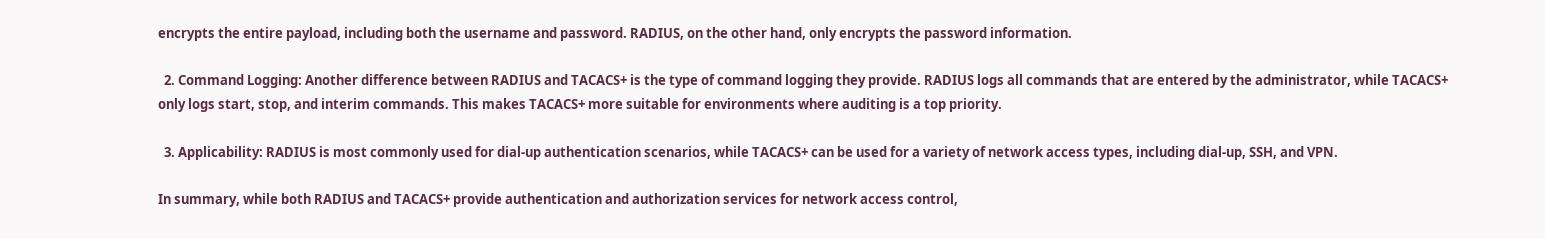encrypts the entire payload, including both the username and password. RADIUS, on the other hand, only encrypts the password information.

  2. Command Logging: Another difference between RADIUS and TACACS+ is the type of command logging they provide. RADIUS logs all commands that are entered by the administrator, while TACACS+ only logs start, stop, and interim commands. This makes TACACS+ more suitable for environments where auditing is a top priority.

  3. Applicability: RADIUS is most commonly used for dial-up authentication scenarios, while TACACS+ can be used for a variety of network access types, including dial-up, SSH, and VPN.

In summary, while both RADIUS and TACACS+ provide authentication and authorization services for network access control,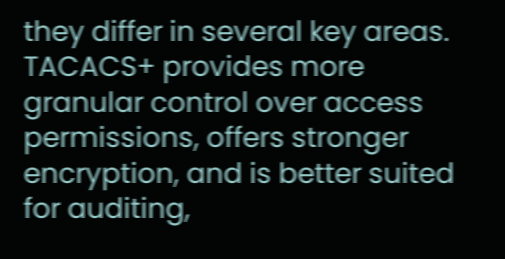they differ in several key areas. TACACS+ provides more granular control over access permissions, offers stronger encryption, and is better suited for auditing,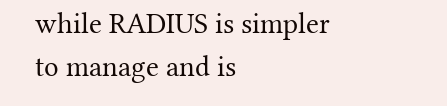while RADIUS is simpler to manage and is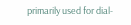primarily used for dial-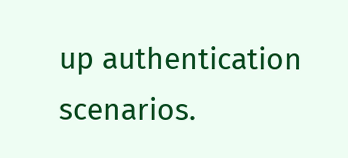up authentication scenarios.